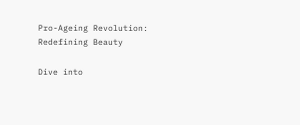Pro-Ageing Revolution: Redefining Beauty

Dive into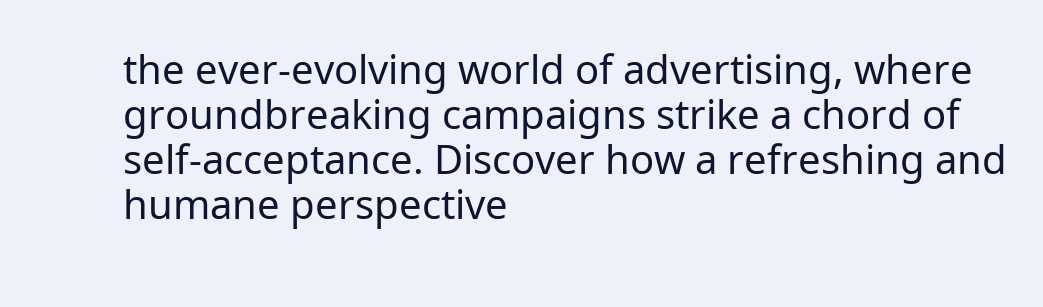the ever-evolving world of advertising, where groundbreaking campaigns strike a chord of self-acceptance. Discover how a refreshing and humane perspective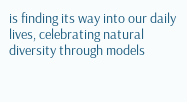is finding its way into our daily lives, celebrating natural diversity through models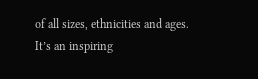of all sizes, ethnicities and ages. It’s an inspiring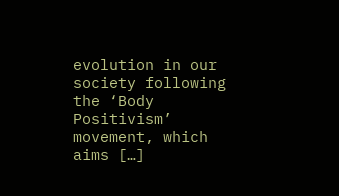evolution in our society following the ‘Body Positivism’ movement, which aims […]